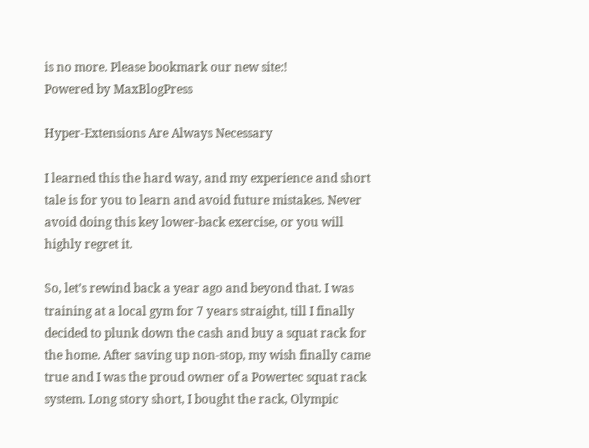is no more. Please bookmark our new site:!
Powered by MaxBlogPress

Hyper-Extensions Are Always Necessary

I learned this the hard way, and my experience and short tale is for you to learn and avoid future mistakes. Never avoid doing this key lower-back exercise, or you will highly regret it.

So, let’s rewind back a year ago and beyond that. I was training at a local gym for 7 years straight, till I finally decided to plunk down the cash and buy a squat rack for the home. After saving up non-stop, my wish finally came true and I was the proud owner of a Powertec squat rack system. Long story short, I bought the rack, Olympic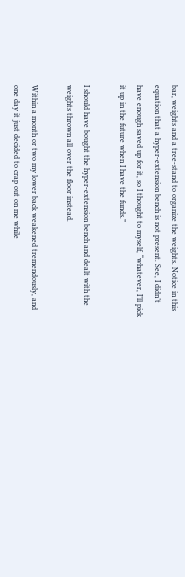bar, weights and a tree-stand to organize the weights. Notice in this equation that a hyper-extension bench is not present. See, I didn’t have enough saved up for it, so I thought to myself, “whatever, I’ll pick it up in the future when I have the funds.”

I should have bought the hyper-extension bench and dealt with the weights thrown all over the floor instead.

Within a month or two my lower back weakened tremendously, and one day it just decided to crap out on me while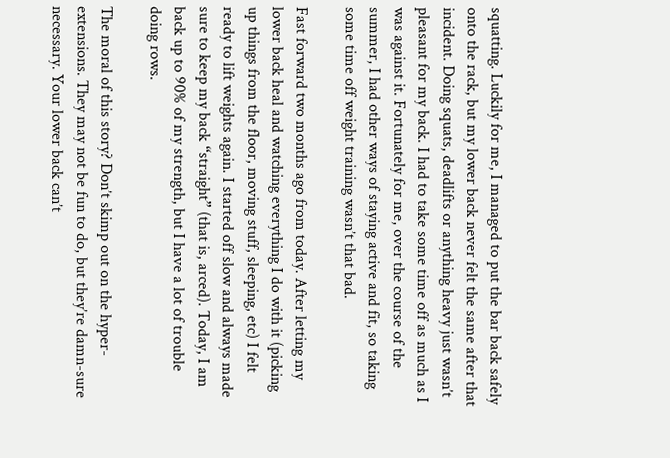squatting. Luckily for me, I managed to put the bar back safely onto the rack, but my lower back never felt the same after that incident. Doing squats, deadlifts or anything heavy just wasn’t pleasant for my back. I had to take some time off as much as I was against it. Fortunately for me, over the course of the summer, I had other ways of staying active and fit, so taking some time off weight training wasn’t that bad.

Fast forward two months ago from today. After letting my lower back heal and watching everything I do with it (picking up things from the floor, moving stuff, sleeping, etc) I felt ready to lift weights again. I started off slow and always made sure to keep my back “straight” (that is, arced). Today, I am back up to 90% of my strength, but I have a lot of trouble doing rows.

The moral of this story? Don’t skimp out on the hyper-extensions. They may not be fun to do, but they’re damn-sure necessary. Your lower back can’t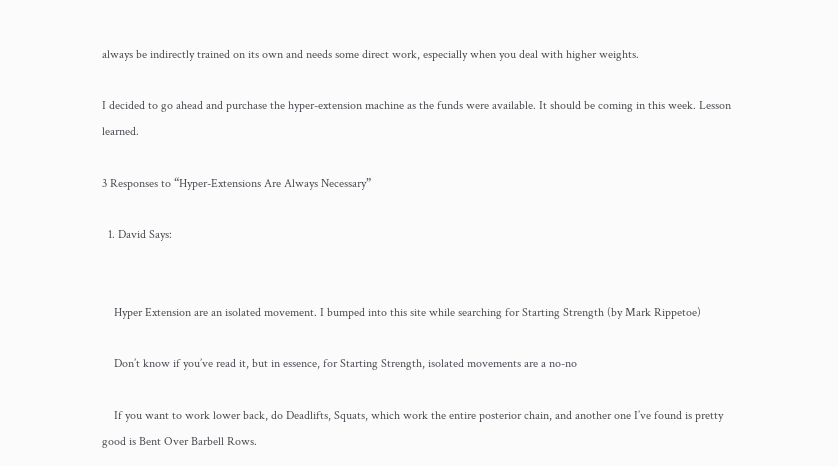always be indirectly trained on its own and needs some direct work, especially when you deal with higher weights.

I decided to go ahead and purchase the hyper-extension machine as the funds were available. It should be coming in this week. Lesson learned.

3 Responses to “Hyper-Extensions Are Always Necessary”

  1. David Says:


    Hyper Extension are an isolated movement. I bumped into this site while searching for Starting Strength (by Mark Rippetoe)

    Don’t know if you’ve read it, but in essence, for Starting Strength, isolated movements are a no-no

    If you want to work lower back, do Deadlifts, Squats, which work the entire posterior chain, and another one I’ve found is pretty good is Bent Over Barbell Rows.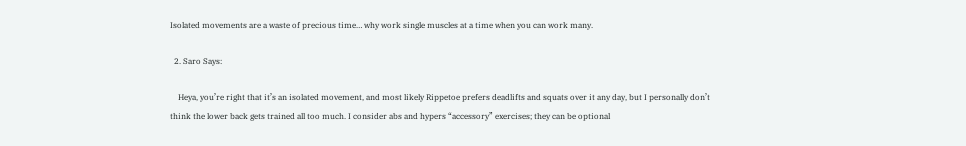Isolated movements are a waste of precious time… why work single muscles at a time when you can work many.

  2. Saro Says:

    Heya, you’re right that it’s an isolated movement, and most likely Rippetoe prefers deadlifts and squats over it any day, but I personally don’t think the lower back gets trained all too much. I consider abs and hypers “accessory” exercises; they can be optional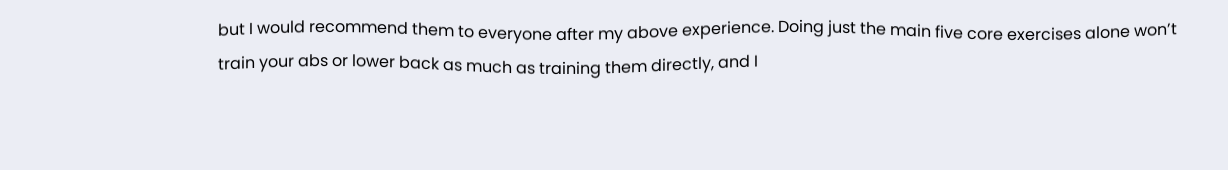but I would recommend them to everyone after my above experience. Doing just the main five core exercises alone won’t train your abs or lower back as much as training them directly, and I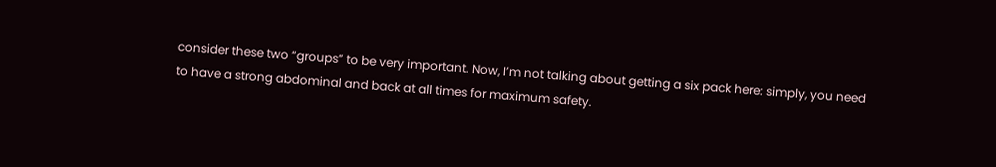consider these two “groups” to be very important. Now, I’m not talking about getting a six pack here: simply, you need to have a strong abdominal and back at all times for maximum safety.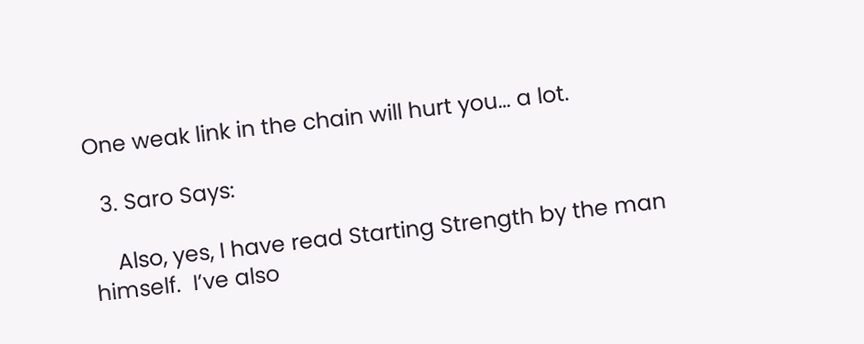One weak link in the chain will hurt you… a lot.

  3. Saro Says:

    Also, yes, I have read Starting Strength by the man himself.  I’ve also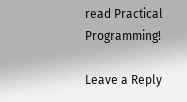read Practical Programming!

Leave a Reply